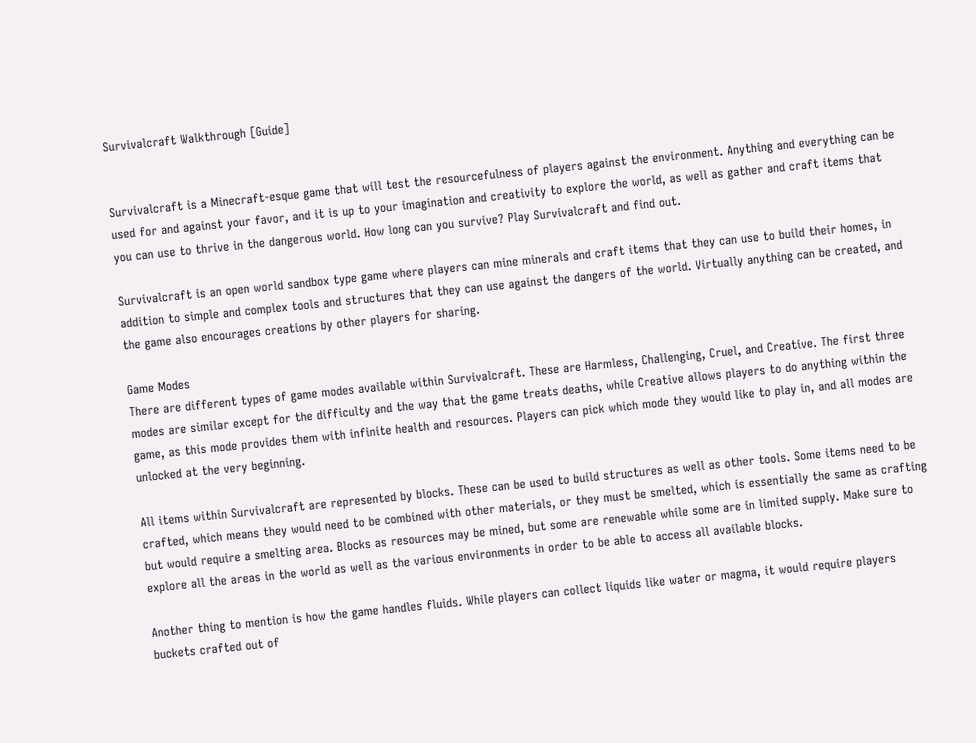Survivalcraft Walkthrough [Guide]


Survivalcraft is a Minecraft-esque game that will test the resourcefulness of players against the environment. Anything and everything can be used for and against your favor, and it is up to your imagination and creativity to explore the world, as well as gather and craft items that you can use to thrive in the dangerous world. How long can you survive? Play Survivalcraft and find out.

Survivalcraft is an open world sandbox type game where players can mine minerals and craft items that they can use to build their homes, in addition to simple and complex tools and structures that they can use against the dangers of the world. Virtually anything can be created, and the game also encourages creations by other players for sharing.

Game Modes
There are different types of game modes available within Survivalcraft. These are Harmless, Challenging, Cruel, and Creative. The first three modes are similar except for the difficulty and the way that the game treats deaths, while Creative allows players to do anything within the game, as this mode provides them with infinite health and resources. Players can pick which mode they would like to play in, and all modes are unlocked at the very beginning.

All items within Survivalcraft are represented by blocks. These can be used to build structures as well as other tools. Some items need to be crafted, which means they would need to be combined with other materials, or they must be smelted, which is essentially the same as crafting but would require a smelting area. Blocks as resources may be mined, but some are renewable while some are in limited supply. Make sure to explore all the areas in the world as well as the various environments in order to be able to access all available blocks.

Another thing to mention is how the game handles fluids. While players can collect liquids like water or magma, it would require players buckets crafted out of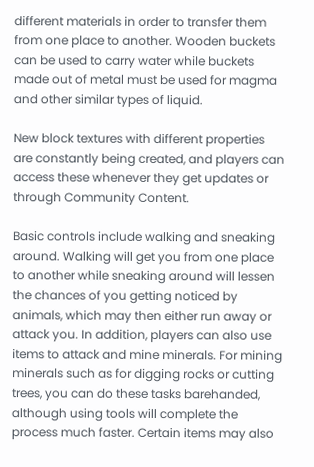different materials in order to transfer them from one place to another. Wooden buckets can be used to carry water while buckets made out of metal must be used for magma and other similar types of liquid.

New block textures with different properties are constantly being created, and players can access these whenever they get updates or through Community Content.

Basic controls include walking and sneaking around. Walking will get you from one place to another while sneaking around will lessen the chances of you getting noticed by animals, which may then either run away or attack you. In addition, players can also use items to attack and mine minerals. For mining minerals such as for digging rocks or cutting trees, you can do these tasks barehanded, although using tools will complete the process much faster. Certain items may also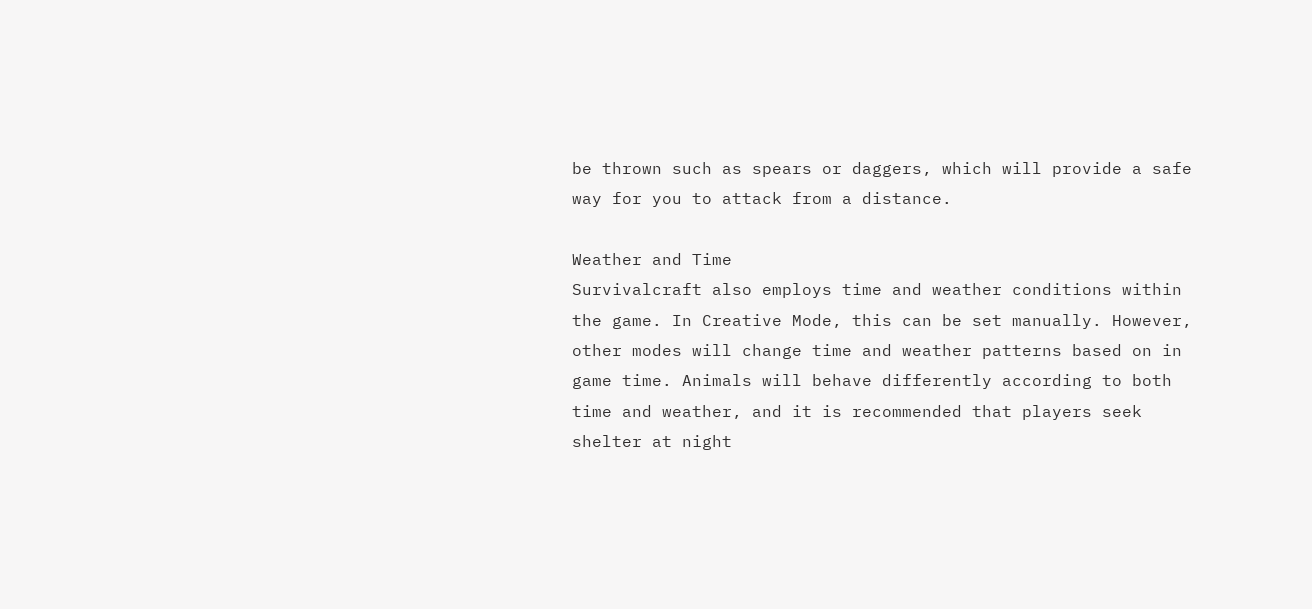be thrown such as spears or daggers, which will provide a safe way for you to attack from a distance.

Weather and Time
Survivalcraft also employs time and weather conditions within the game. In Creative Mode, this can be set manually. However, other modes will change time and weather patterns based on in game time. Animals will behave differently according to both time and weather, and it is recommended that players seek shelter at night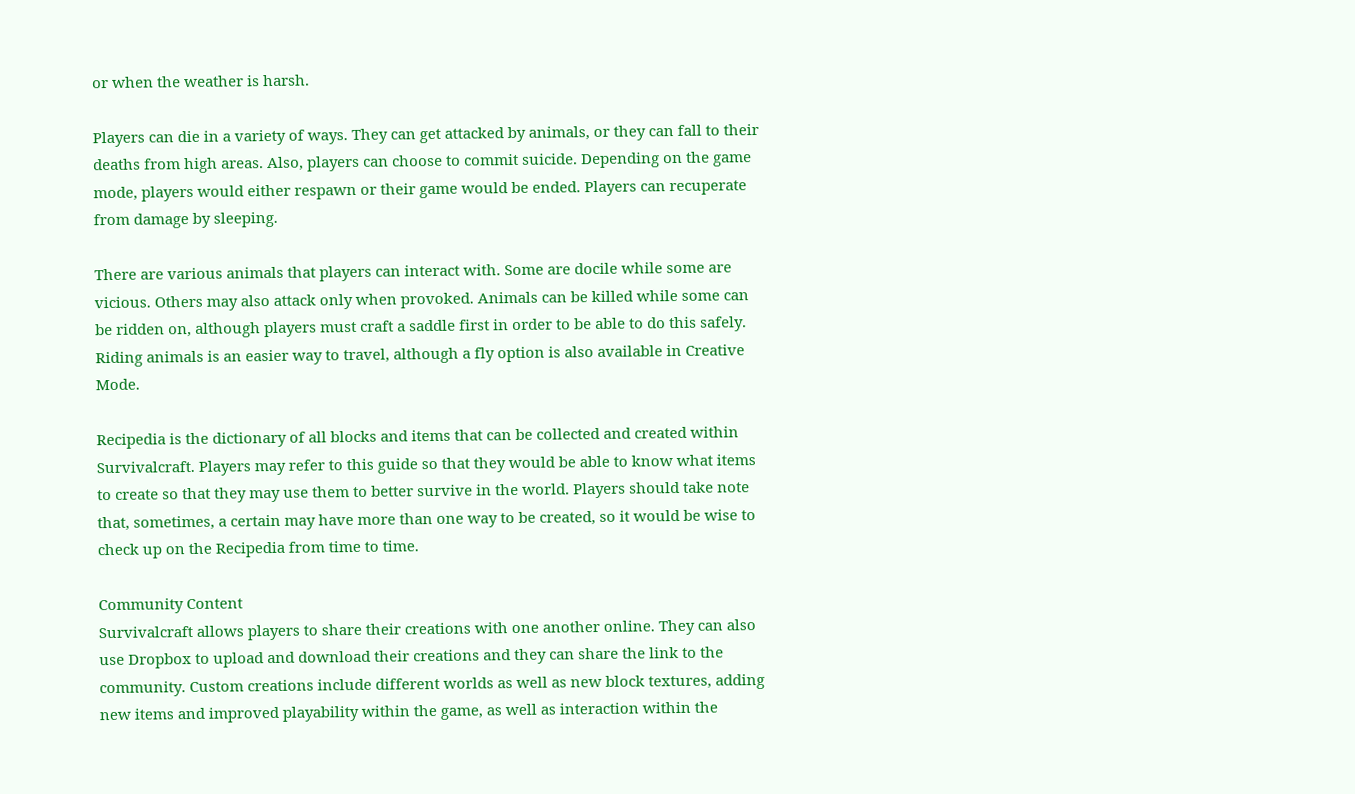or when the weather is harsh.

Players can die in a variety of ways. They can get attacked by animals, or they can fall to their deaths from high areas. Also, players can choose to commit suicide. Depending on the game mode, players would either respawn or their game would be ended. Players can recuperate from damage by sleeping.

There are various animals that players can interact with. Some are docile while some are vicious. Others may also attack only when provoked. Animals can be killed while some can be ridden on, although players must craft a saddle first in order to be able to do this safely. Riding animals is an easier way to travel, although a fly option is also available in Creative Mode.

Recipedia is the dictionary of all blocks and items that can be collected and created within Survivalcraft. Players may refer to this guide so that they would be able to know what items to create so that they may use them to better survive in the world. Players should take note that, sometimes, a certain may have more than one way to be created, so it would be wise to check up on the Recipedia from time to time.

Community Content
Survivalcraft allows players to share their creations with one another online. They can also use Dropbox to upload and download their creations and they can share the link to the community. Custom creations include different worlds as well as new block textures, adding new items and improved playability within the game, as well as interaction within the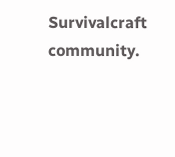Survivalcraft community.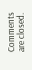Comments are closed.